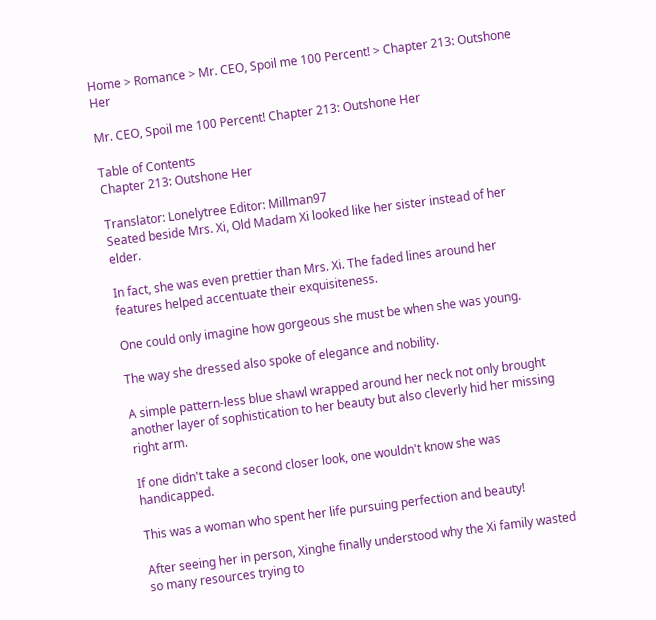Home > Romance > Mr. CEO, Spoil me 100 Percent! > Chapter 213: Outshone Her

Mr. CEO, Spoil me 100 Percent! Chapter 213: Outshone Her

Table of Contents
Chapter 213: Outshone Her

Translator: Lonelytree Editor: Millman97
Seated beside Mrs. Xi, Old Madam Xi looked like her sister instead of her elder.

In fact, she was even prettier than Mrs. Xi. The faded lines around her features helped accentuate their exquisiteness.

One could only imagine how gorgeous she must be when she was young.

The way she dressed also spoke of elegance and nobility.

A simple pattern-less blue shawl wrapped around her neck not only brought another layer of sophistication to her beauty but also cleverly hid her missing right arm.

If one didn't take a second closer look, one wouldn't know she was handicapped.

This was a woman who spent her life pursuing perfection and beauty!

After seeing her in person, Xinghe finally understood why the Xi family wasted so many resources trying to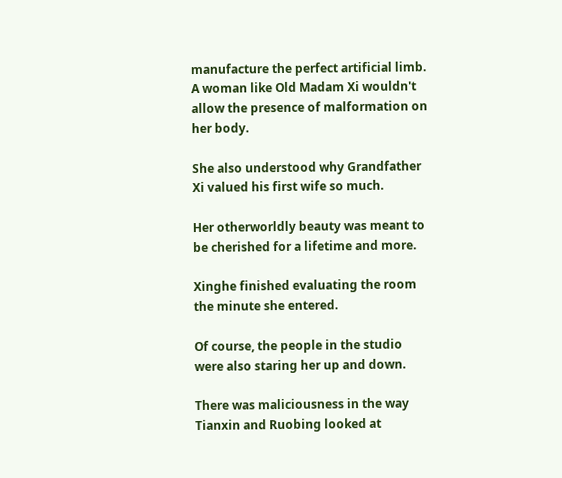manufacture the perfect artificial limb. A woman like Old Madam Xi wouldn't allow the presence of malformation on her body.

She also understood why Grandfather Xi valued his first wife so much.

Her otherworldly beauty was meant to be cherished for a lifetime and more.

Xinghe finished evaluating the room the minute she entered.

Of course, the people in the studio were also staring her up and down.

There was maliciousness in the way Tianxin and Ruobing looked at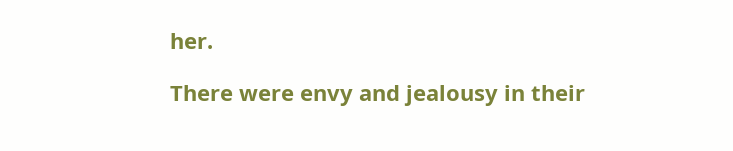her.

There were envy and jealousy in their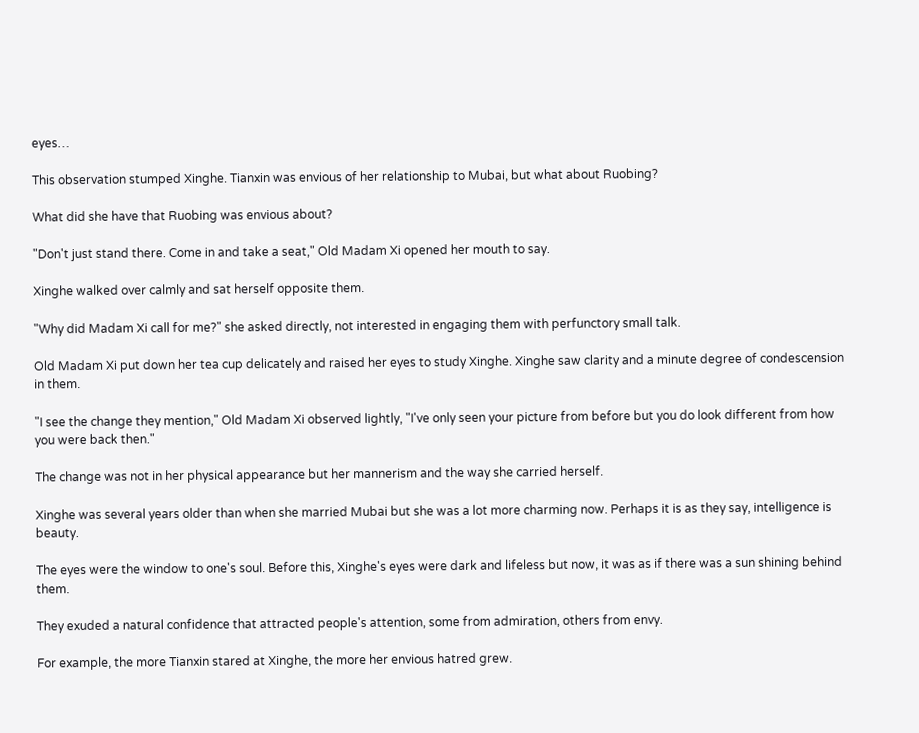eyes…

This observation stumped Xinghe. Tianxin was envious of her relationship to Mubai, but what about Ruobing?

What did she have that Ruobing was envious about?

"Don't just stand there. Come in and take a seat," Old Madam Xi opened her mouth to say.

Xinghe walked over calmly and sat herself opposite them.

"Why did Madam Xi call for me?" she asked directly, not interested in engaging them with perfunctory small talk.

Old Madam Xi put down her tea cup delicately and raised her eyes to study Xinghe. Xinghe saw clarity and a minute degree of condescension in them.

"I see the change they mention," Old Madam Xi observed lightly, "I've only seen your picture from before but you do look different from how you were back then."

The change was not in her physical appearance but her mannerism and the way she carried herself.

Xinghe was several years older than when she married Mubai but she was a lot more charming now. Perhaps it is as they say, intelligence is beauty.

The eyes were the window to one's soul. Before this, Xinghe's eyes were dark and lifeless but now, it was as if there was a sun shining behind them.

They exuded a natural confidence that attracted people's attention, some from admiration, others from envy.

For example, the more Tianxin stared at Xinghe, the more her envious hatred grew.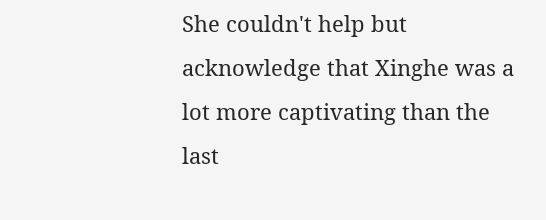She couldn't help but acknowledge that Xinghe was a lot more captivating than the last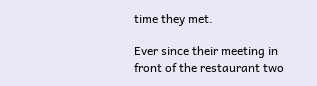time they met.

Ever since their meeting in front of the restaurant two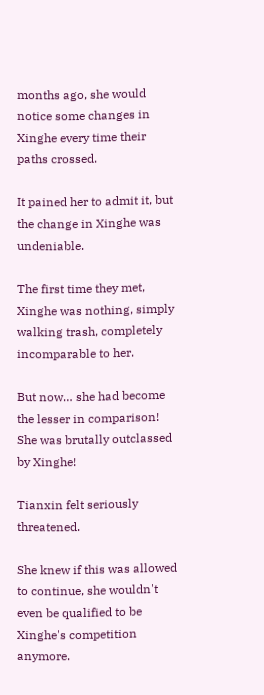months ago, she would notice some changes in Xinghe every time their paths crossed.

It pained her to admit it, but the change in Xinghe was undeniable.

The first time they met, Xinghe was nothing, simply walking trash, completely incomparable to her.

But now… she had become the lesser in comparison! She was brutally outclassed by Xinghe!

Tianxin felt seriously threatened.

She knew if this was allowed to continue, she wouldn't even be qualified to be Xinghe's competition anymore.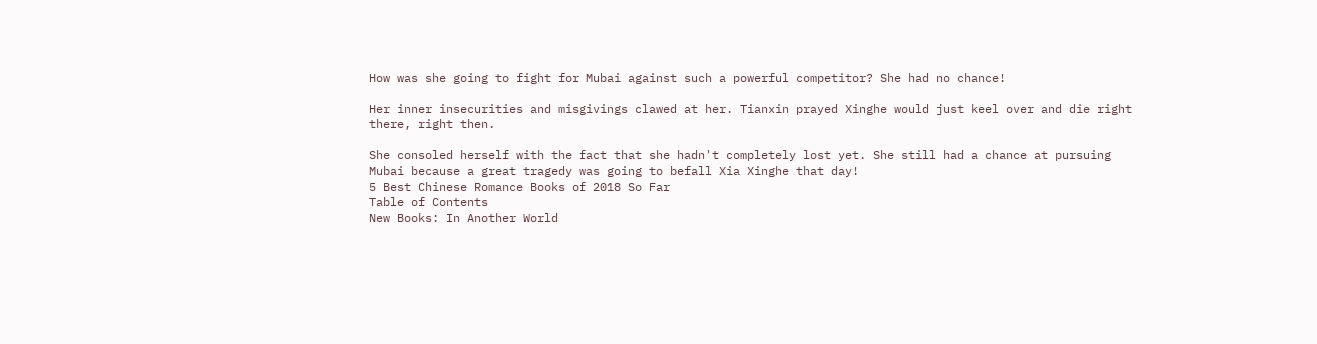How was she going to fight for Mubai against such a powerful competitor? She had no chance!

Her inner insecurities and misgivings clawed at her. Tianxin prayed Xinghe would just keel over and die right there, right then.

She consoled herself with the fact that she hadn't completely lost yet. She still had a chance at pursuing Mubai because a great tragedy was going to befall Xia Xinghe that day!
5 Best Chinese Romance Books of 2018 So Far
Table of Contents
New Books: In Another World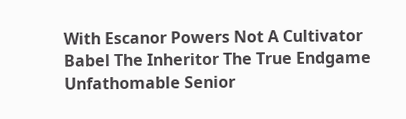With Escanor Powers Not A Cultivator Babel The Inheritor The True Endgame Unfathomable Senior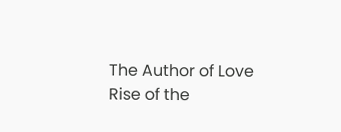The Author of Love Rise of the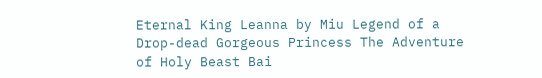Eternal King Leanna by Miu Legend of a Drop-dead Gorgeous Princess The Adventure of Holy Beast Bai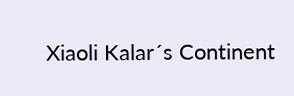Xiaoli Kalar´s Continent